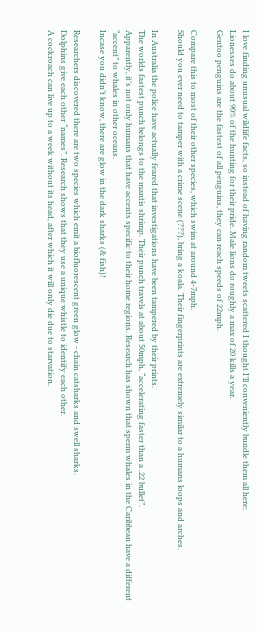I love finding unusual wildlife facts, so instead of having random tweets scattered I thought I’ll conveniently bundle them all here:
Lionesses do about 90% of the hunting for their pride. Male lions do roughly a max of 20 kills a year.
Gentoo penguins are the fastest of all penguins, they can reach speeds of 22mph.

Compare this to most of their other species, which swim at around 4-7mph.
Should you ever need to tamper with a crime scene (???), bring a koala. Their fingerprints are extremely similar to a humans loops and arches.

In Australia the police have actually feared that investigations have been tampered by their prints.
The worlds fastest punch belongs to the mantis shrimp. Their punch travels at about 50mph, “accelerating faster than a .22 bullet”.
Apparently, it’s not only humans that have accents specific to their home regions. Research has shown that sperm whales in the Caribbean have a different “accent” to whales in other oceans.
Incase you didn’t know, there are glow in the dark sharks (& fish)!

Researchers discovered there are two species which emit a biofluorescent green glow - chain catsharks and swell sharks.
Dolphins give each other “names”. Research shows that they use a unique whistle to identify each other.
A cockroach can live up to a week without its head, after which it will only die due to starvation.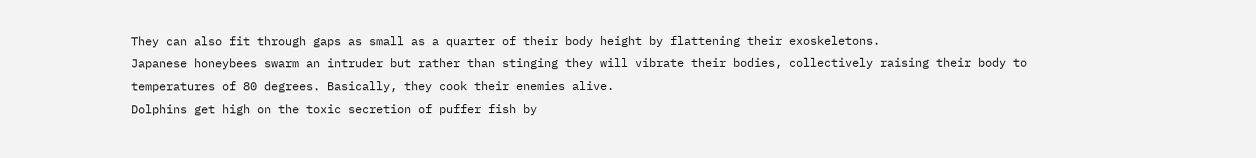They can also fit through gaps as small as a quarter of their body height by flattening their exoskeletons.
Japanese honeybees swarm an intruder but rather than stinging they will vibrate their bodies, collectively raising their body to temperatures of 80 degrees. Basically, they cook their enemies alive.
Dolphins get high on the toxic secretion of puffer fish by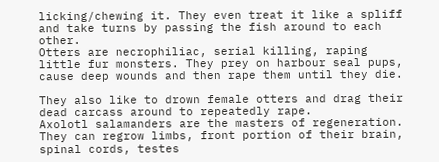licking/chewing it. They even treat it like a spliff and take turns by passing the fish around to each other.
Otters are necrophiliac, serial killing, raping little fur monsters. They prey on harbour seal pups, cause deep wounds and then rape them until they die.

They also like to drown female otters and drag their dead carcass around to repeatedly rape.
Axolotl salamanders are the masters of regeneration. They can regrow limbs, front portion of their brain, spinal cords, testes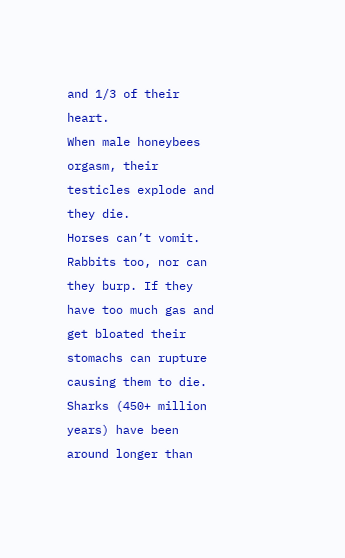and 1/3 of their heart.
When male honeybees orgasm, their testicles explode and they die.
Horses can’t vomit. Rabbits too, nor can they burp. If they have too much gas and get bloated their stomachs can rupture causing them to die.
Sharks (450+ million years) have been around longer than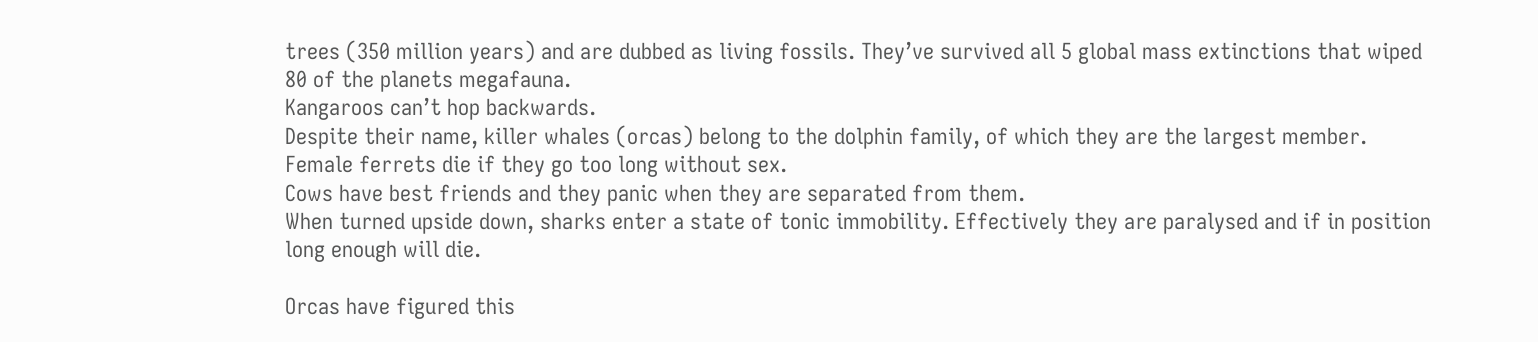trees (350 million years) and are dubbed as living fossils. They’ve survived all 5 global mass extinctions that wiped 80 of the planets megafauna.
Kangaroos can’t hop backwards.
Despite their name, killer whales (orcas) belong to the dolphin family, of which they are the largest member.
Female ferrets die if they go too long without sex.
Cows have best friends and they panic when they are separated from them.
When turned upside down, sharks enter a state of tonic immobility. Effectively they are paralysed and if in position long enough will die.

Orcas have figured this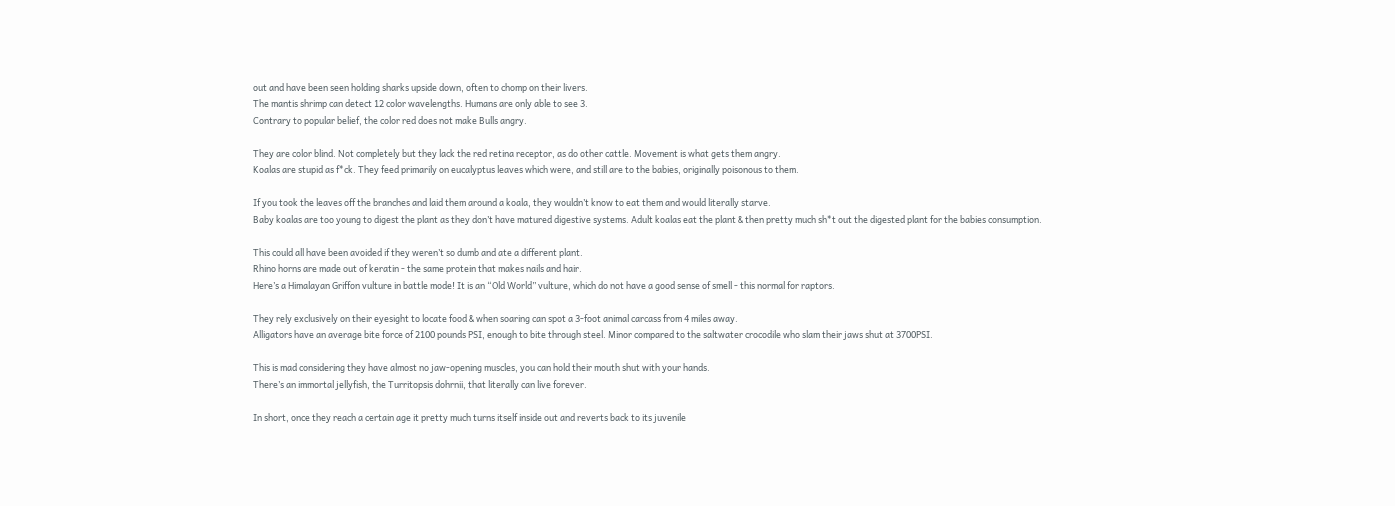out and have been seen holding sharks upside down, often to chomp on their livers.
The mantis shrimp can detect 12 color wavelengths. Humans are only able to see 3.
Contrary to popular belief, the color red does not make Bulls angry.

They are color blind. Not completely but they lack the red retina receptor, as do other cattle. Movement is what gets them angry.
Koalas are stupid as f*ck. They feed primarily on eucalyptus leaves which were, and still are to the babies, originally poisonous to them.

If you took the leaves off the branches and laid them around a koala, they wouldn’t know to eat them and would literally starve.
Baby koalas are too young to digest the plant as they don’t have matured digestive systems. Adult koalas eat the plant & then pretty much sh*t out the digested plant for the babies consumption.

This could all have been avoided if they weren’t so dumb and ate a different plant.
Rhino horns are made out of keratin - the same protein that makes nails and hair.
Here’s a Himalayan Griffon vulture in battle mode! It is an “Old World” vulture, which do not have a good sense of smell - this normal for raptors.

They rely exclusively on their eyesight to locate food & when soaring can spot a 3-foot animal carcass from 4 miles away.
Alligators have an average bite force of 2100 pounds PSI, enough to bite through steel. Minor compared to the saltwater crocodile who slam their jaws shut at 3700PSI.

This is mad considering they have almost no jaw-opening muscles, you can hold their mouth shut with your hands.
There’s an immortal jellyfish, the Turritopsis dohrnii, that literally can live forever.

In short, once they reach a certain age it pretty much turns itself inside out and reverts back to its juvenile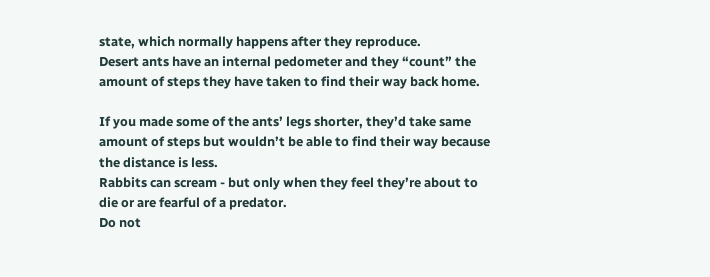state, which normally happens after they reproduce.
Desert ants have an internal pedometer and they “count” the amount of steps they have taken to find their way back home.

If you made some of the ants’ legs shorter, they’d take same amount of steps but wouldn’t be able to find their way because the distance is less.
Rabbits can scream - but only when they feel they’re about to die or are fearful of a predator.
Do not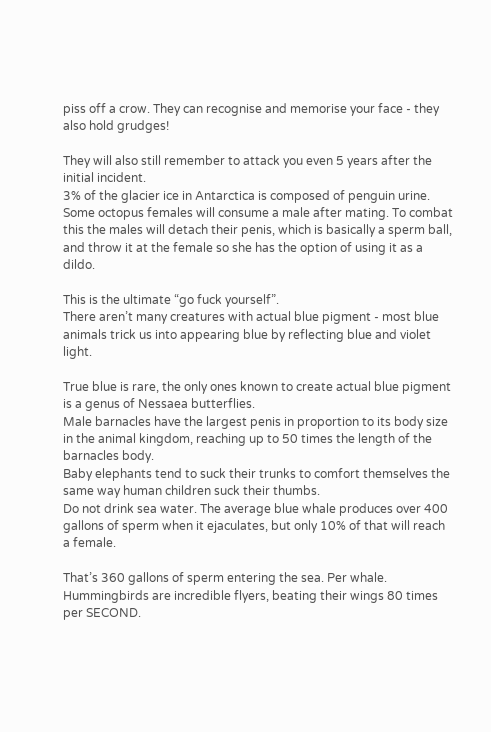piss off a crow. They can recognise and memorise your face - they also hold grudges!

They will also still remember to attack you even 5 years after the initial incident.
3% of the glacier ice in Antarctica is composed of penguin urine.
Some octopus females will consume a male after mating. To combat this the males will detach their penis, which is basically a sperm ball, and throw it at the female so she has the option of using it as a dildo.

This is the ultimate “go fuck yourself”.
There aren’t many creatures with actual blue pigment - most blue animals trick us into appearing blue by reflecting blue and violet light.

True blue is rare, the only ones known to create actual blue pigment is a genus of Nessaea butterflies.
Male barnacles have the largest penis in proportion to its body size in the animal kingdom, reaching up to 50 times the length of the barnacles body.
Baby elephants tend to suck their trunks to comfort themselves the same way human children suck their thumbs.
Do not drink sea water. The average blue whale produces over 400 gallons of sperm when it ejaculates, but only 10% of that will reach a female.

That’s 360 gallons of sperm entering the sea. Per whale.
Hummingbirds are incredible flyers, beating their wings 80 times per SECOND.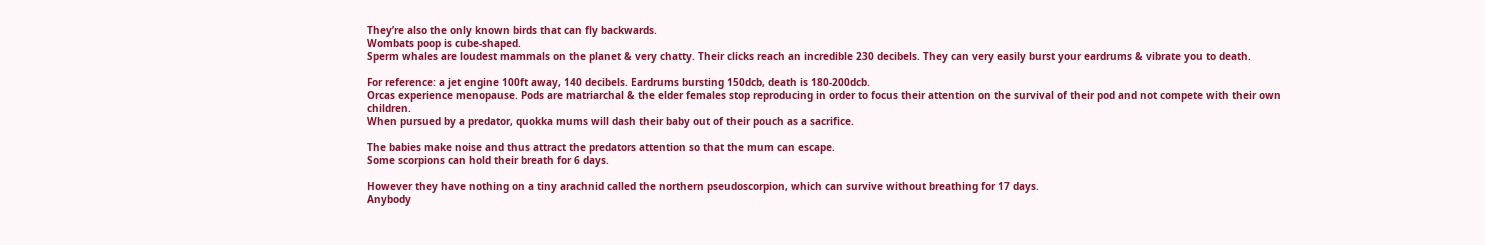They’re also the only known birds that can fly backwards.
Wombats poop is cube-shaped.
Sperm whales are loudest mammals on the planet & very chatty. Their clicks reach an incredible 230 decibels. They can very easily burst your eardrums & vibrate you to death.

For reference: a jet engine 100ft away, 140 decibels. Eardrums bursting 150dcb, death is 180-200dcb.
Orcas experience menopause. Pods are matriarchal & the elder females stop reproducing in order to focus their attention on the survival of their pod and not compete with their own children.
When pursued by a predator, quokka mums will dash their baby out of their pouch as a sacrifice.

The babies make noise and thus attract the predators attention so that the mum can escape.
Some scorpions can hold their breath for 6 days.

However they have nothing on a tiny arachnid called the northern pseudoscorpion, which can survive without breathing for 17 days.
Anybody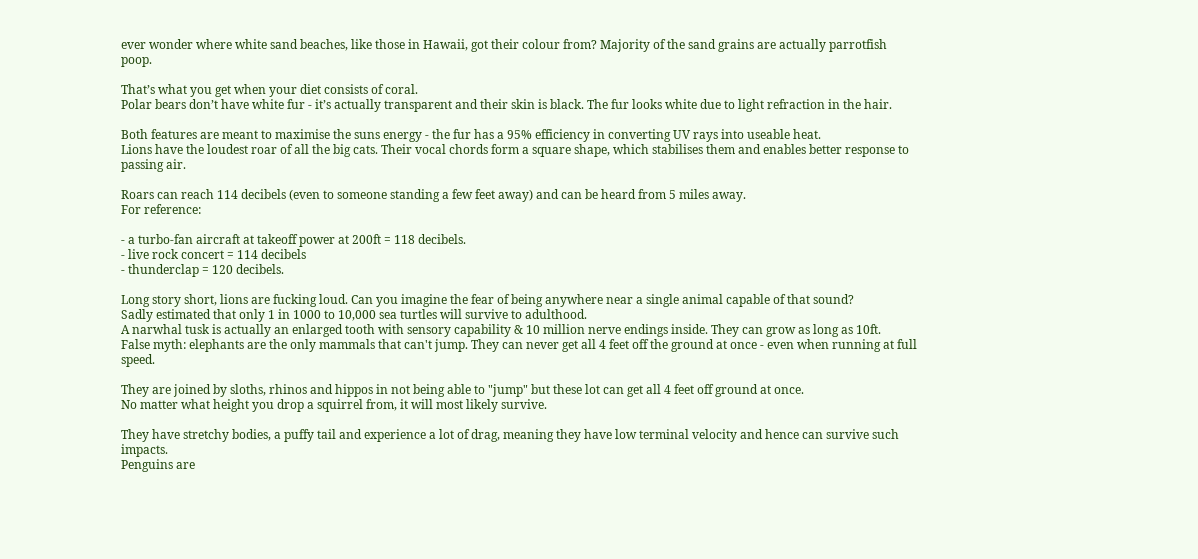ever wonder where white sand beaches, like those in Hawaii, got their colour from? Majority of the sand grains are actually parrotfish poop.

That’s what you get when your diet consists of coral.
Polar bears don’t have white fur - it’s actually transparent and their skin is black. The fur looks white due to light refraction in the hair.

Both features are meant to maximise the suns energy - the fur has a 95% efficiency in converting UV rays into useable heat.
Lions have the loudest roar of all the big cats. Their vocal chords form a square shape, which stabilises them and enables better response to passing air.

Roars can reach 114 decibels (even to someone standing a few feet away) and can be heard from 5 miles away.
For reference:

- a turbo-fan aircraft at takeoff power at 200ft = 118 decibels.
- live rock concert = 114 decibels
- thunderclap = 120 decibels.

Long story short, lions are fucking loud. Can you imagine the fear of being anywhere near a single animal capable of that sound?
Sadly estimated that only 1 in 1000 to 10,000 sea turtles will survive to adulthood.
A narwhal tusk is actually an enlarged tooth with sensory capability & 10 million nerve endings inside. They can grow as long as 10ft.
False myth: elephants are the only mammals that can't jump. They can never get all 4 feet off the ground at once - even when running at full speed.

They are joined by sloths, rhinos and hippos in not being able to "jump" but these lot can get all 4 feet off ground at once.
No matter what height you drop a squirrel from, it will most likely survive.

They have stretchy bodies, a puffy tail and experience a lot of drag, meaning they have low terminal velocity and hence can survive such impacts.
Penguins are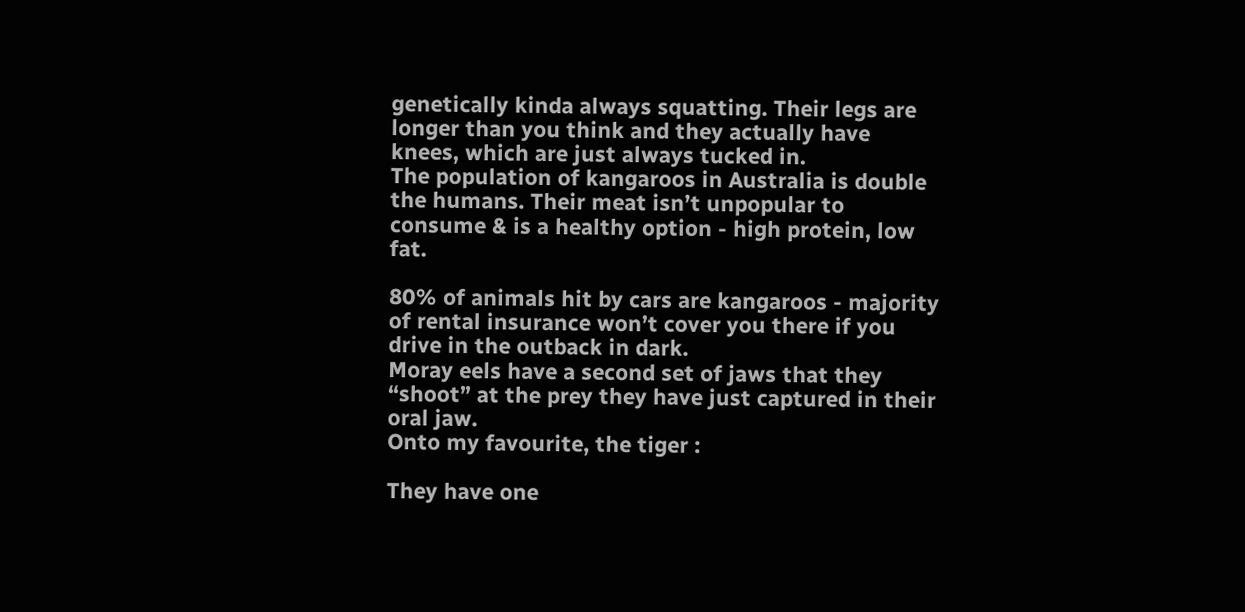genetically kinda always squatting. Their legs are longer than you think and they actually have knees, which are just always tucked in.
The population of kangaroos in Australia is double the humans. Their meat isn’t unpopular to consume & is a healthy option - high protein, low fat.

80% of animals hit by cars are kangaroos - majority of rental insurance won’t cover you there if you drive in the outback in dark.
Moray eels have a second set of jaws that they “shoot” at the prey they have just captured in their oral jaw.
Onto my favourite, the tiger :

They have one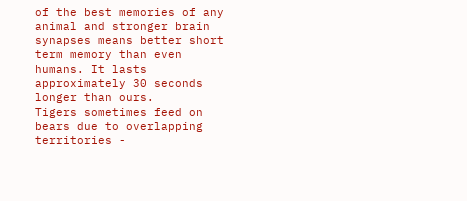of the best memories of any animal and stronger brain synapses means better short term memory than even humans. It lasts approximately 30 seconds longer than ours.
Tigers sometimes feed on bears due to overlapping territories -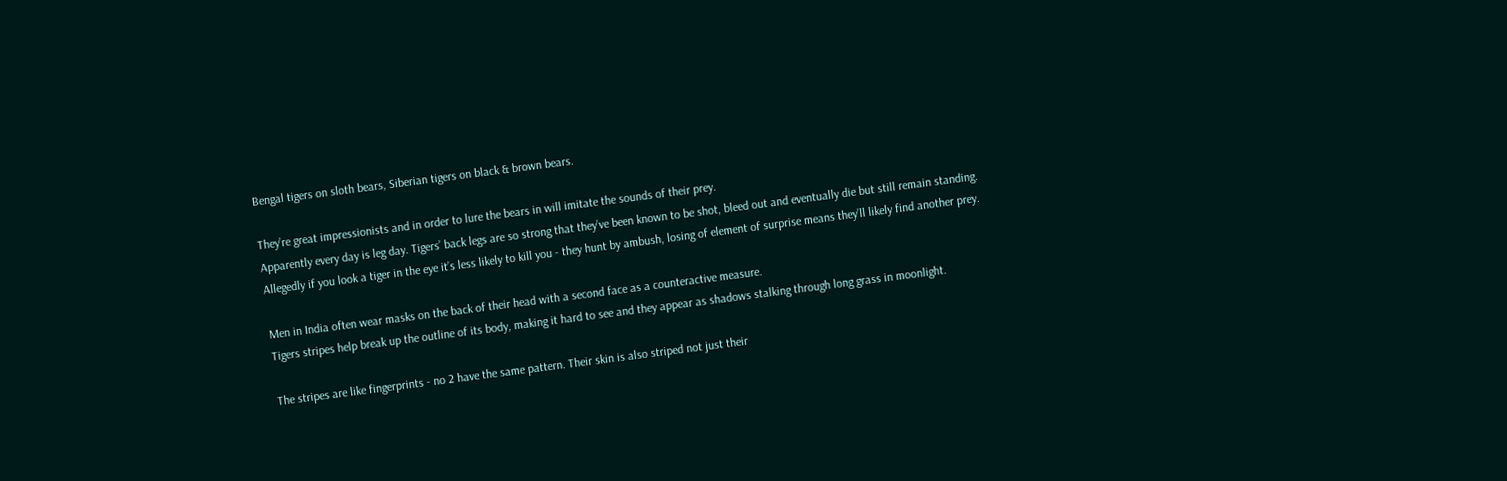Bengal tigers on sloth bears, Siberian tigers on black & brown bears.

They’re great impressionists and in order to lure the bears in will imitate the sounds of their prey.
Apparently every day is leg day. Tigers’ back legs are so strong that they’ve been known to be shot, bleed out and eventually die but still remain standing.
Allegedly if you look a tiger in the eye it’s less likely to kill you - they hunt by ambush, losing of element of surprise means they’ll likely find another prey.

Men in India often wear masks on the back of their head with a second face as a counteractive measure.
Tigers stripes help break up the outline of its body, making it hard to see and they appear as shadows stalking through long grass in moonlight.

The stripes are like fingerprints - no 2 have the same pattern. Their skin is also striped not just their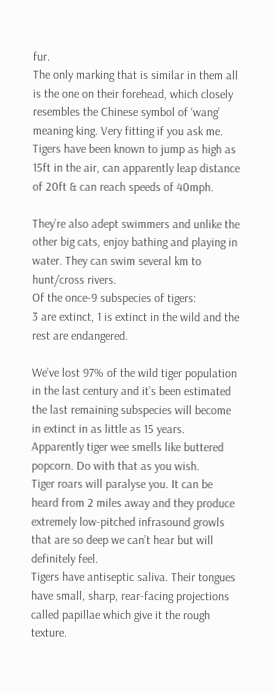fur.
The only marking that is similar in them all is the one on their forehead, which closely resembles the Chinese symbol of ‘wang’ meaning king. Very fitting if you ask me.
Tigers have been known to jump as high as 15ft in the air, can apparently leap distance of 20ft & can reach speeds of 40mph.

They’re also adept swimmers and unlike the other big cats, enjoy bathing and playing in water. They can swim several km to hunt/cross rivers.
Of the once-9 subspecies of tigers:
3 are extinct, 1 is extinct in the wild and the rest are endangered.

We’ve lost 97% of the wild tiger population in the last century and it’s been estimated the last remaining subspecies will become in extinct in as little as 15 years.
Apparently tiger wee smells like buttered popcorn. Do with that as you wish.
Tiger roars will paralyse you. It can be heard from 2 miles away and they produce extremely low-pitched infrasound growls that are so deep we can’t hear but will definitely feel.
Tigers have antiseptic saliva. Their tongues have small, sharp, rear-facing projections called papillae which give it the rough texture.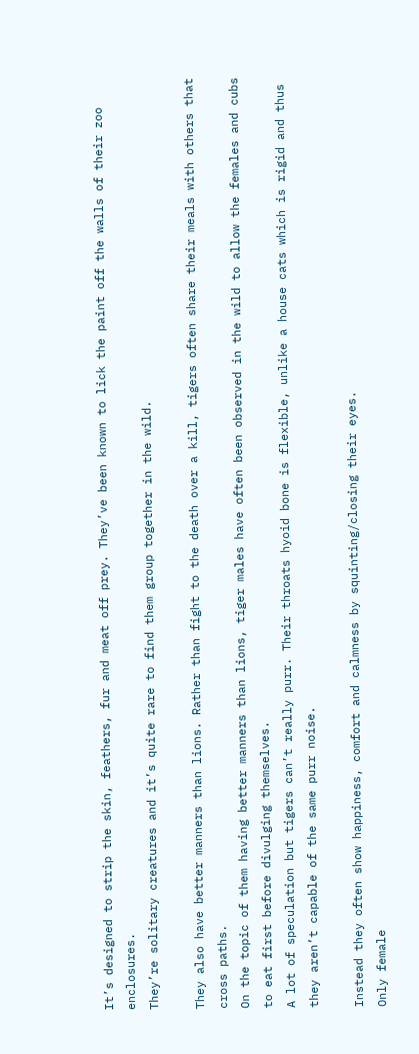It’s designed to strip the skin, feathers, fur and meat off prey. They’ve been known to lick the paint off the walls of their zoo enclosures.
They’re solitary creatures and it’s quite rare to find them group together in the wild.

They also have better manners than lions. Rather than fight to the death over a kill, tigers often share their meals with others that cross paths.
On the topic of them having better manners than lions, tiger males have often been observed in the wild to allow the females and cubs to eat first before divulging themselves.
A lot of speculation but tigers can’t really purr. Their throats hyoid bone is flexible, unlike a house cats which is rigid and thus they aren’t capable of the same purr noise.

Instead they often show happiness, comfort and calmness by squinting/closing their eyes.
Only female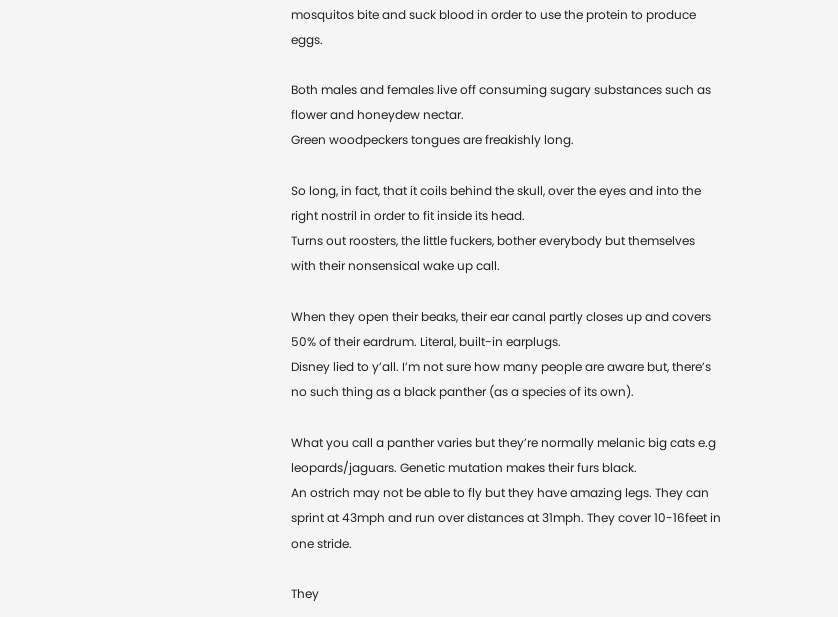mosquitos bite and suck blood in order to use the protein to produce eggs.

Both males and females live off consuming sugary substances such as flower and honeydew nectar.
Green woodpeckers tongues are freakishly long.

So long, in fact, that it coils behind the skull, over the eyes and into the right nostril in order to fit inside its head.
Turns out roosters, the little fuckers, bother everybody but themselves with their nonsensical wake up call.

When they open their beaks, their ear canal partly closes up and covers 50% of their eardrum. Literal, built-in earplugs.
Disney lied to y’all. I’m not sure how many people are aware but, there’s no such thing as a black panther (as a species of its own).

What you call a panther varies but they’re normally melanic big cats e.g leopards/jaguars. Genetic mutation makes their furs black.
An ostrich may not be able to fly but they have amazing legs. They can sprint at 43mph and run over distances at 31mph. They cover 10-16feet in one stride.

They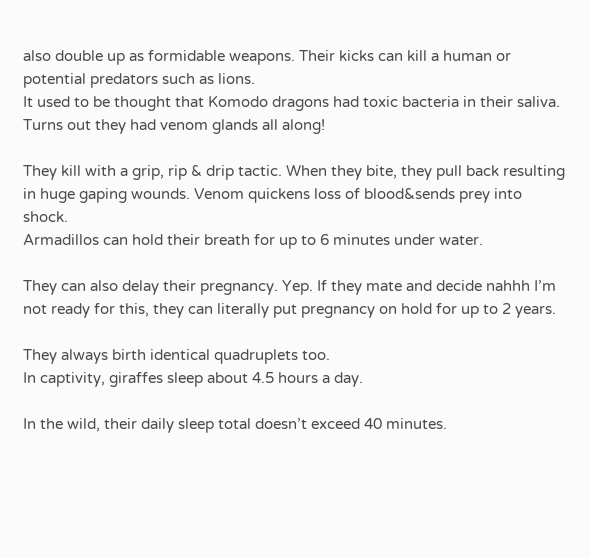also double up as formidable weapons. Their kicks can kill a human or potential predators such as lions.
It used to be thought that Komodo dragons had toxic bacteria in their saliva. Turns out they had venom glands all along!

They kill with a grip, rip & drip tactic. When they bite, they pull back resulting in huge gaping wounds. Venom quickens loss of blood&sends prey into shock.
Armadillos can hold their breath for up to 6 minutes under water.

They can also delay their pregnancy. Yep. If they mate and decide nahhh I’m not ready for this, they can literally put pregnancy on hold for up to 2 years.

They always birth identical quadruplets too.
In captivity, giraffes sleep about 4.5 hours a day.

In the wild, their daily sleep total doesn’t exceed 40 minutes.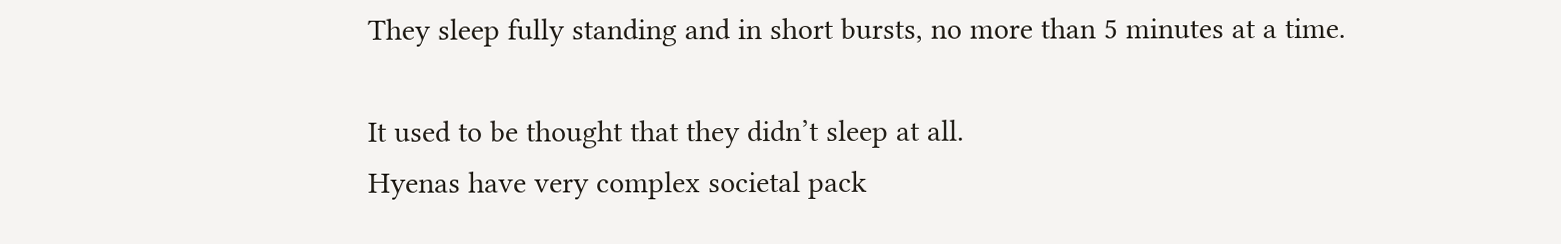They sleep fully standing and in short bursts, no more than 5 minutes at a time.

It used to be thought that they didn’t sleep at all.
Hyenas have very complex societal pack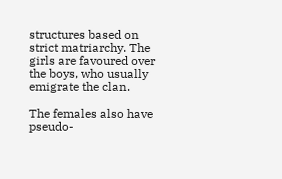structures based on strict matriarchy. The girls are favoured over the boys, who usually emigrate the clan.

The females also have pseudo-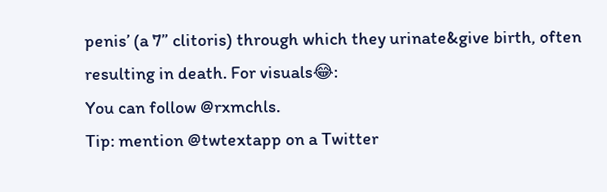penis’ (a 7” clitoris) through which they urinate&give birth, often resulting in death. For visuals😂:
You can follow @rxmchls.
Tip: mention @twtextapp on a Twitter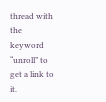thread with the keyword “unroll” to get a link to it.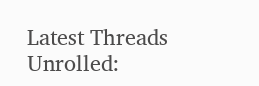Latest Threads Unrolled: